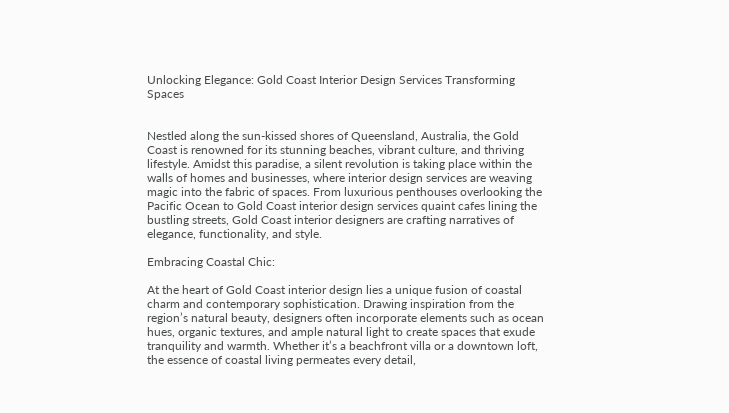Unlocking Elegance: Gold Coast Interior Design Services Transforming Spaces


Nestled along the sun-kissed shores of Queensland, Australia, the Gold Coast is renowned for its stunning beaches, vibrant culture, and thriving lifestyle. Amidst this paradise, a silent revolution is taking place within the walls of homes and businesses, where interior design services are weaving magic into the fabric of spaces. From luxurious penthouses overlooking the Pacific Ocean to Gold Coast interior design services quaint cafes lining the bustling streets, Gold Coast interior designers are crafting narratives of elegance, functionality, and style.

Embracing Coastal Chic:

At the heart of Gold Coast interior design lies a unique fusion of coastal charm and contemporary sophistication. Drawing inspiration from the region’s natural beauty, designers often incorporate elements such as ocean hues, organic textures, and ample natural light to create spaces that exude tranquility and warmth. Whether it’s a beachfront villa or a downtown loft, the essence of coastal living permeates every detail,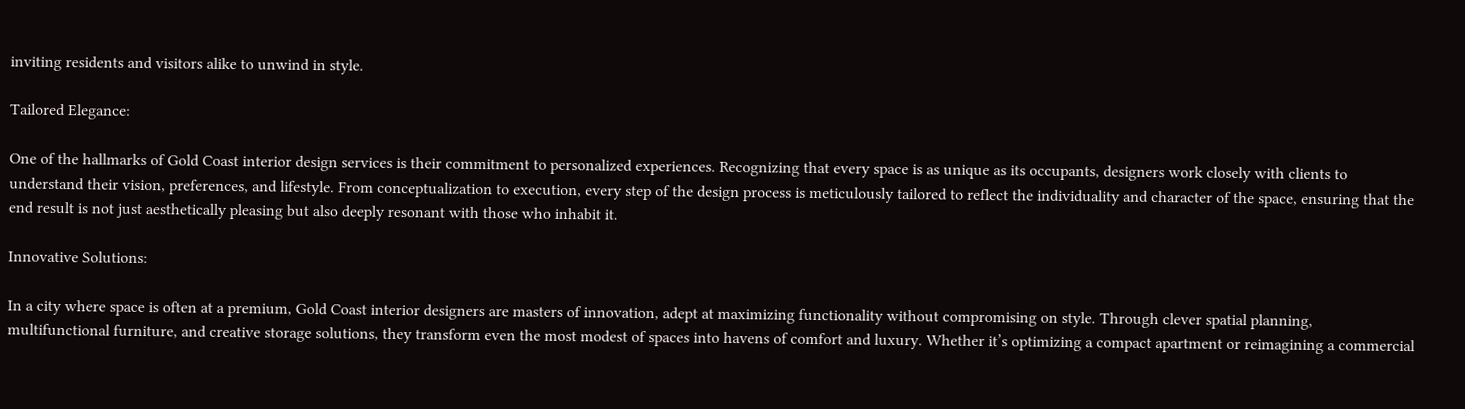inviting residents and visitors alike to unwind in style.

Tailored Elegance:

One of the hallmarks of Gold Coast interior design services is their commitment to personalized experiences. Recognizing that every space is as unique as its occupants, designers work closely with clients to understand their vision, preferences, and lifestyle. From conceptualization to execution, every step of the design process is meticulously tailored to reflect the individuality and character of the space, ensuring that the end result is not just aesthetically pleasing but also deeply resonant with those who inhabit it.

Innovative Solutions:

In a city where space is often at a premium, Gold Coast interior designers are masters of innovation, adept at maximizing functionality without compromising on style. Through clever spatial planning, multifunctional furniture, and creative storage solutions, they transform even the most modest of spaces into havens of comfort and luxury. Whether it’s optimizing a compact apartment or reimagining a commercial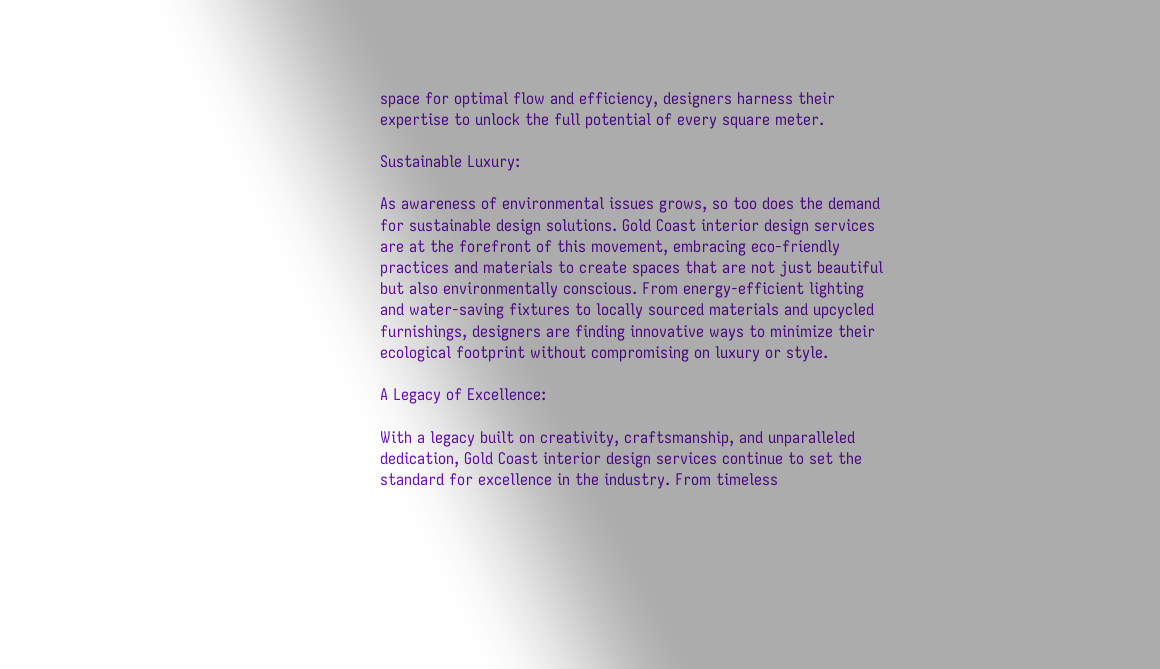space for optimal flow and efficiency, designers harness their expertise to unlock the full potential of every square meter.

Sustainable Luxury:

As awareness of environmental issues grows, so too does the demand for sustainable design solutions. Gold Coast interior design services are at the forefront of this movement, embracing eco-friendly practices and materials to create spaces that are not just beautiful but also environmentally conscious. From energy-efficient lighting and water-saving fixtures to locally sourced materials and upcycled furnishings, designers are finding innovative ways to minimize their ecological footprint without compromising on luxury or style.

A Legacy of Excellence:

With a legacy built on creativity, craftsmanship, and unparalleled dedication, Gold Coast interior design services continue to set the standard for excellence in the industry. From timeless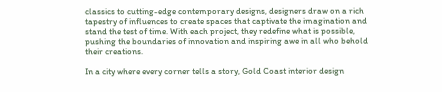classics to cutting-edge contemporary designs, designers draw on a rich tapestry of influences to create spaces that captivate the imagination and stand the test of time. With each project, they redefine what is possible, pushing the boundaries of innovation and inspiring awe in all who behold their creations.

In a city where every corner tells a story, Gold Coast interior design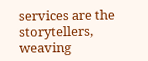services are the storytellers, weaving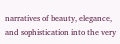narratives of beauty, elegance, and sophistication into the very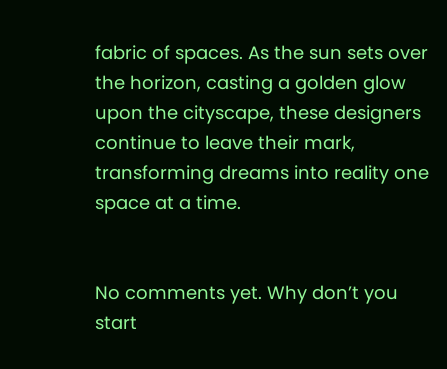fabric of spaces. As the sun sets over the horizon, casting a golden glow upon the cityscape, these designers continue to leave their mark, transforming dreams into reality one space at a time.


No comments yet. Why don’t you start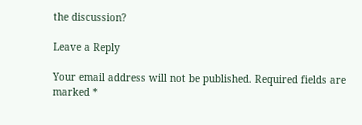the discussion?

Leave a Reply

Your email address will not be published. Required fields are marked *